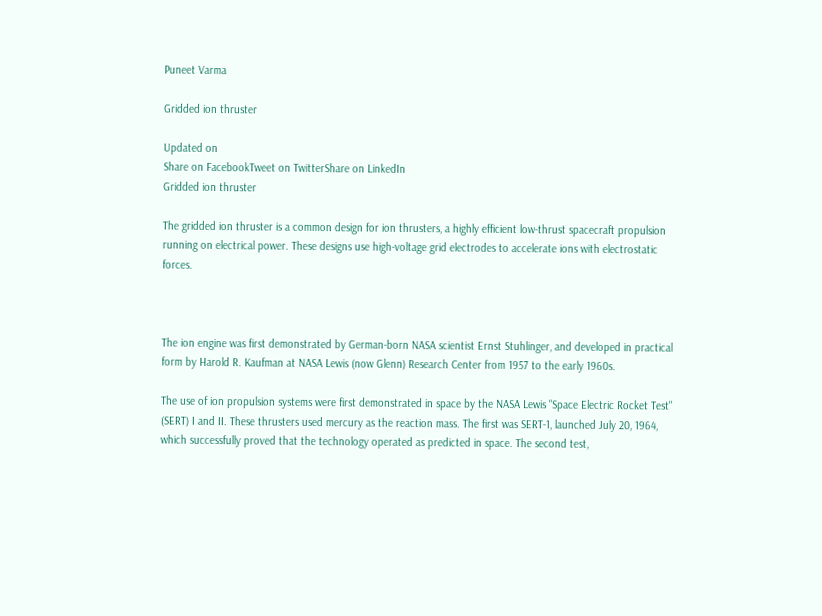Puneet Varma

Gridded ion thruster

Updated on
Share on FacebookTweet on TwitterShare on LinkedIn
Gridded ion thruster

The gridded ion thruster is a common design for ion thrusters, a highly efficient low-thrust spacecraft propulsion running on electrical power. These designs use high-voltage grid electrodes to accelerate ions with electrostatic forces.



The ion engine was first demonstrated by German-born NASA scientist Ernst Stuhlinger, and developed in practical form by Harold R. Kaufman at NASA Lewis (now Glenn) Research Center from 1957 to the early 1960s.

The use of ion propulsion systems were first demonstrated in space by the NASA Lewis "Space Electric Rocket Test" (SERT) I and II. These thrusters used mercury as the reaction mass. The first was SERT-1, launched July 20, 1964, which successfully proved that the technology operated as predicted in space. The second test,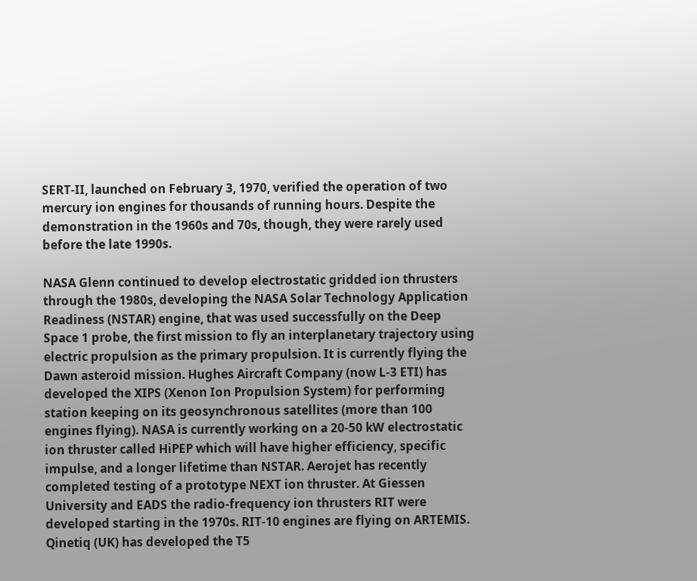SERT-II, launched on February 3, 1970, verified the operation of two mercury ion engines for thousands of running hours. Despite the demonstration in the 1960s and 70s, though, they were rarely used before the late 1990s.

NASA Glenn continued to develop electrostatic gridded ion thrusters through the 1980s, developing the NASA Solar Technology Application Readiness (NSTAR) engine, that was used successfully on the Deep Space 1 probe, the first mission to fly an interplanetary trajectory using electric propulsion as the primary propulsion. It is currently flying the Dawn asteroid mission. Hughes Aircraft Company (now L-3 ETI) has developed the XIPS (Xenon Ion Propulsion System) for performing station keeping on its geosynchronous satellites (more than 100 engines flying). NASA is currently working on a 20-50 kW electrostatic ion thruster called HiPEP which will have higher efficiency, specific impulse, and a longer lifetime than NSTAR. Aerojet has recently completed testing of a prototype NEXT ion thruster. At Giessen University and EADS the radio-frequency ion thrusters RIT were developed starting in the 1970s. RIT-10 engines are flying on ARTEMIS. Qinetiq (UK) has developed the T5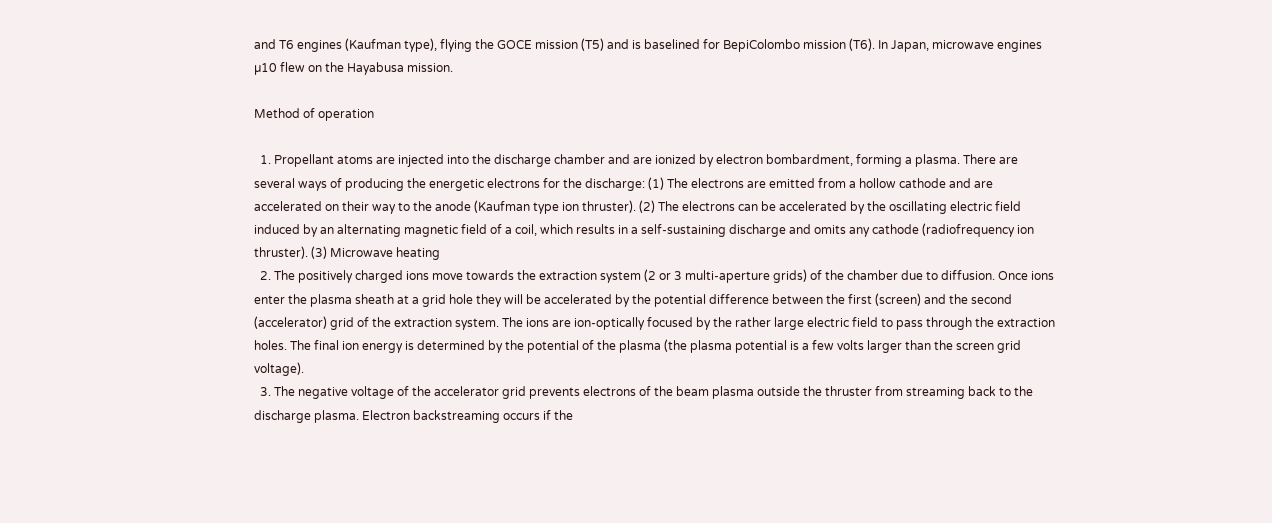and T6 engines (Kaufman type), flying the GOCE mission (T5) and is baselined for BepiColombo mission (T6). In Japan, microwave engines µ10 flew on the Hayabusa mission.

Method of operation

  1. Propellant atoms are injected into the discharge chamber and are ionized by electron bombardment, forming a plasma. There are several ways of producing the energetic electrons for the discharge: (1) The electrons are emitted from a hollow cathode and are accelerated on their way to the anode (Kaufman type ion thruster). (2) The electrons can be accelerated by the oscillating electric field induced by an alternating magnetic field of a coil, which results in a self-sustaining discharge and omits any cathode (radiofrequency ion thruster). (3) Microwave heating
  2. The positively charged ions move towards the extraction system (2 or 3 multi-aperture grids) of the chamber due to diffusion. Once ions enter the plasma sheath at a grid hole they will be accelerated by the potential difference between the first (screen) and the second (accelerator) grid of the extraction system. The ions are ion-optically focused by the rather large electric field to pass through the extraction holes. The final ion energy is determined by the potential of the plasma (the plasma potential is a few volts larger than the screen grid voltage).
  3. The negative voltage of the accelerator grid prevents electrons of the beam plasma outside the thruster from streaming back to the discharge plasma. Electron backstreaming occurs if the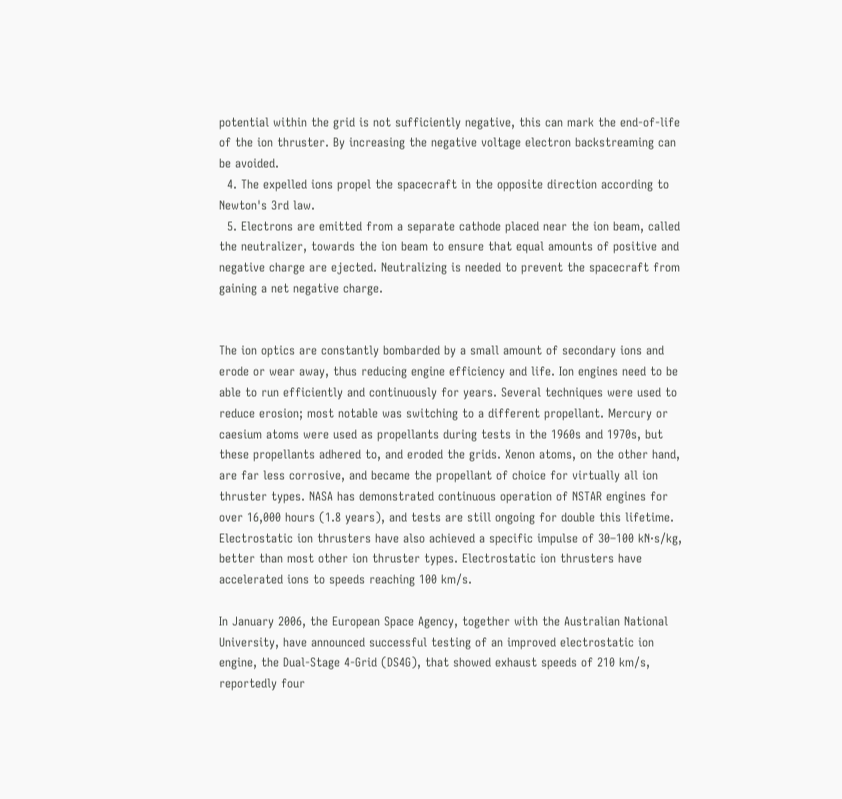potential within the grid is not sufficiently negative, this can mark the end-of-life of the ion thruster. By increasing the negative voltage electron backstreaming can be avoided.
  4. The expelled ions propel the spacecraft in the opposite direction according to Newton's 3rd law.
  5. Electrons are emitted from a separate cathode placed near the ion beam, called the neutralizer, towards the ion beam to ensure that equal amounts of positive and negative charge are ejected. Neutralizing is needed to prevent the spacecraft from gaining a net negative charge.


The ion optics are constantly bombarded by a small amount of secondary ions and erode or wear away, thus reducing engine efficiency and life. Ion engines need to be able to run efficiently and continuously for years. Several techniques were used to reduce erosion; most notable was switching to a different propellant. Mercury or caesium atoms were used as propellants during tests in the 1960s and 1970s, but these propellants adhered to, and eroded the grids. Xenon atoms, on the other hand, are far less corrosive, and became the propellant of choice for virtually all ion thruster types. NASA has demonstrated continuous operation of NSTAR engines for over 16,000 hours (1.8 years), and tests are still ongoing for double this lifetime. Electrostatic ion thrusters have also achieved a specific impulse of 30–100 kN·s/kg, better than most other ion thruster types. Electrostatic ion thrusters have accelerated ions to speeds reaching 100 km/s.

In January 2006, the European Space Agency, together with the Australian National University, have announced successful testing of an improved electrostatic ion engine, the Dual-Stage 4-Grid (DS4G), that showed exhaust speeds of 210 km/s, reportedly four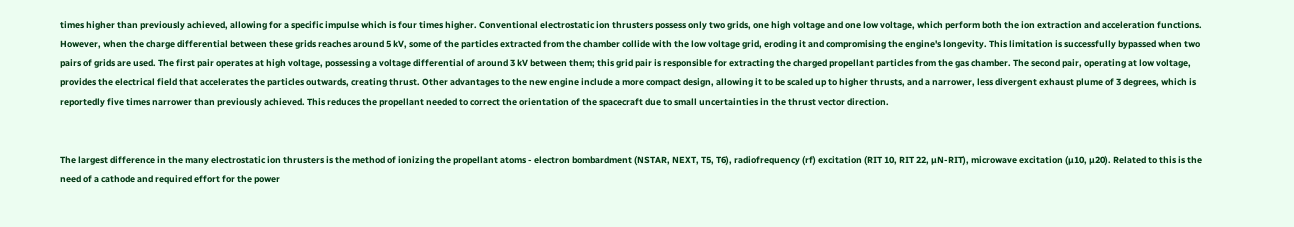times higher than previously achieved, allowing for a specific impulse which is four times higher. Conventional electrostatic ion thrusters possess only two grids, one high voltage and one low voltage, which perform both the ion extraction and acceleration functions. However, when the charge differential between these grids reaches around 5 kV, some of the particles extracted from the chamber collide with the low voltage grid, eroding it and compromising the engine's longevity. This limitation is successfully bypassed when two pairs of grids are used. The first pair operates at high voltage, possessing a voltage differential of around 3 kV between them; this grid pair is responsible for extracting the charged propellant particles from the gas chamber. The second pair, operating at low voltage, provides the electrical field that accelerates the particles outwards, creating thrust. Other advantages to the new engine include a more compact design, allowing it to be scaled up to higher thrusts, and a narrower, less divergent exhaust plume of 3 degrees, which is reportedly five times narrower than previously achieved. This reduces the propellant needed to correct the orientation of the spacecraft due to small uncertainties in the thrust vector direction.


The largest difference in the many electrostatic ion thrusters is the method of ionizing the propellant atoms - electron bombardment (NSTAR, NEXT, T5, T6), radiofrequency (rf) excitation (RIT 10, RIT 22, µN-RIT), microwave excitation (µ10, µ20). Related to this is the need of a cathode and required effort for the power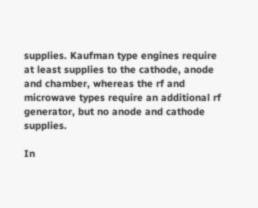supplies. Kaufman type engines require at least supplies to the cathode, anode and chamber, whereas the rf and microwave types require an additional rf generator, but no anode and cathode supplies.

In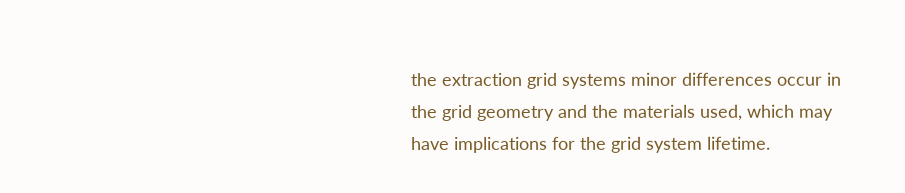the extraction grid systems minor differences occur in the grid geometry and the materials used, which may have implications for the grid system lifetime.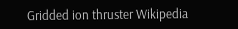Gridded ion thruster Wikipedia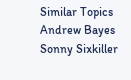Similar Topics
Andrew Bayes
Sonny Sixkiller